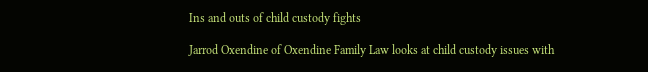Ins and outs of child custody fights

Jarrod Oxendine of Oxendine Family Law looks at child custody issues with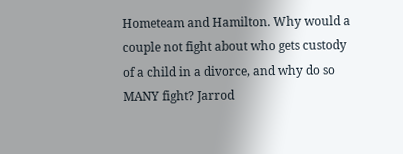Hometeam and Hamilton. Why would a couple not fight about who gets custody of a child in a divorce, and why do so MANY fight? Jarrod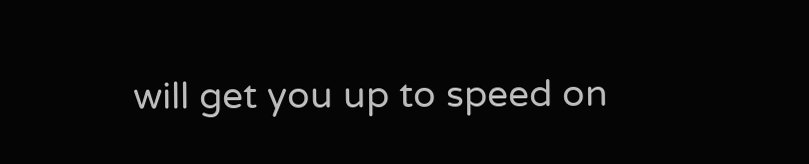will get you up to speed on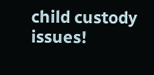child custody issues!